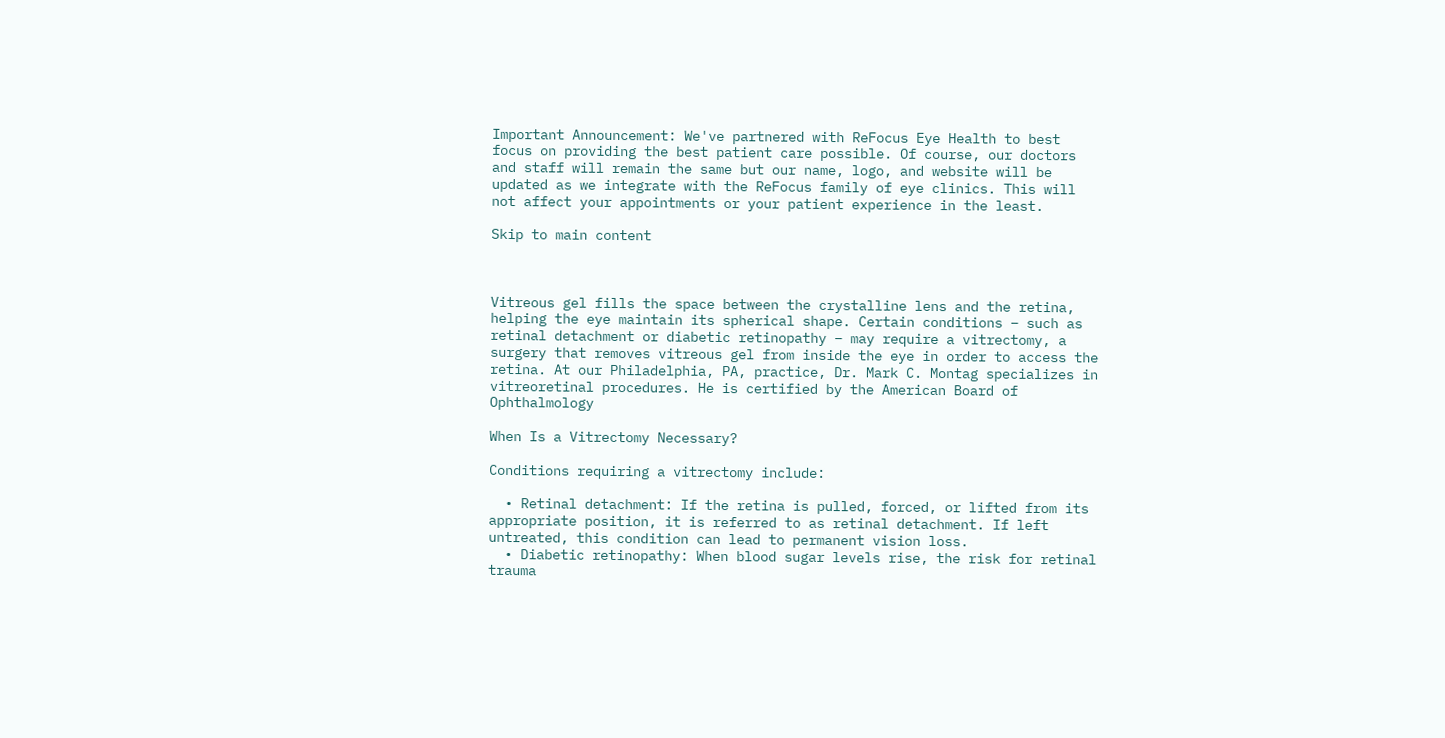Important Announcement: We've partnered with ReFocus Eye Health to best focus on providing the best patient care possible. Of course, our doctors and staff will remain the same but our name, logo, and website will be updated as we integrate with the ReFocus family of eye clinics. This will not affect your appointments or your patient experience in the least.

Skip to main content



Vitreous gel fills the space between the crystalline lens and the retina, helping the eye maintain its spherical shape. Certain conditions – such as retinal detachment or diabetic retinopathy – may require a vitrectomy, a surgery that removes vitreous gel from inside the eye in order to access the retina. At our Philadelphia, PA, practice, Dr. Mark C. Montag specializes in vitreoretinal procedures. He is certified by the American Board of Ophthalmology

When Is a Vitrectomy Necessary?

Conditions requiring a vitrectomy include:

  • Retinal detachment: If the retina is pulled, forced, or lifted from its appropriate position, it is referred to as retinal detachment. If left untreated, this condition can lead to permanent vision loss.
  • Diabetic retinopathy: When blood sugar levels rise, the risk for retinal trauma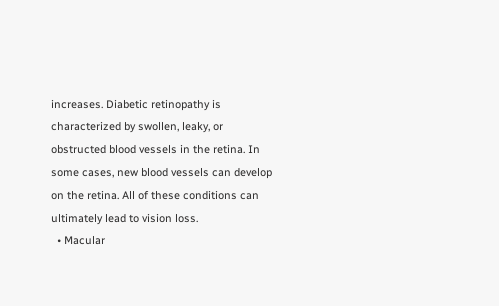increases. Diabetic retinopathy is characterized by swollen, leaky, or obstructed blood vessels in the retina. In some cases, new blood vessels can develop on the retina. All of these conditions can ultimately lead to vision loss.
  • Macular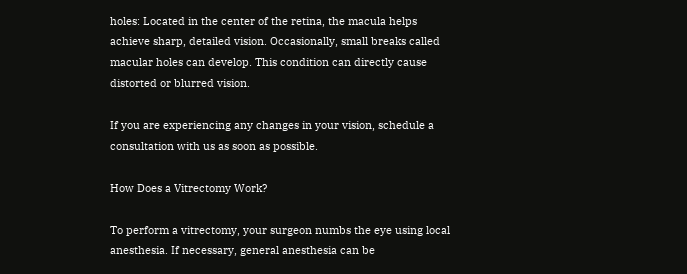holes: Located in the center of the retina, the macula helps achieve sharp, detailed vision. Occasionally, small breaks called macular holes can develop. This condition can directly cause distorted or blurred vision.

If you are experiencing any changes in your vision, schedule a consultation with us as soon as possible.

How Does a Vitrectomy Work?

To perform a vitrectomy, your surgeon numbs the eye using local anesthesia. If necessary, general anesthesia can be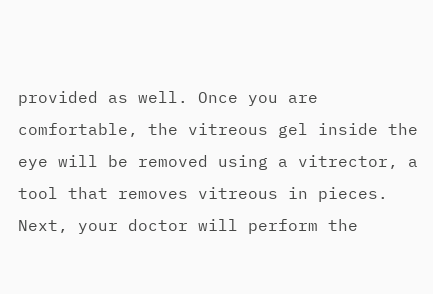provided as well. Once you are comfortable, the vitreous gel inside the eye will be removed using a vitrector, a tool that removes vitreous in pieces. Next, your doctor will perform the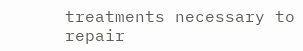treatments necessary to repair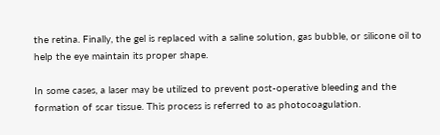the retina. Finally, the gel is replaced with a saline solution, gas bubble, or silicone oil to help the eye maintain its proper shape.

In some cases, a laser may be utilized to prevent post-operative bleeding and the formation of scar tissue. This process is referred to as photocoagulation.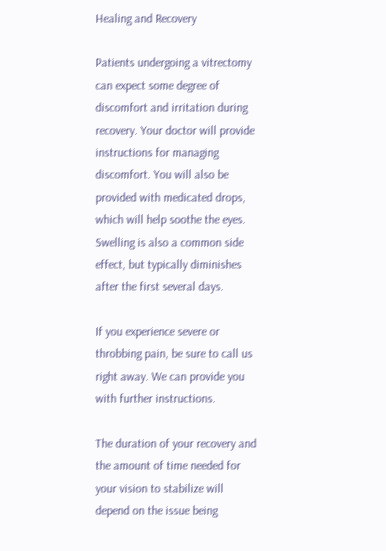Healing and Recovery

Patients undergoing a vitrectomy can expect some degree of discomfort and irritation during recovery. Your doctor will provide instructions for managing discomfort. You will also be provided with medicated drops, which will help soothe the eyes. Swelling is also a common side effect, but typically diminishes after the first several days.

If you experience severe or throbbing pain, be sure to call us right away. We can provide you with further instructions.

The duration of your recovery and the amount of time needed for your vision to stabilize will depend on the issue being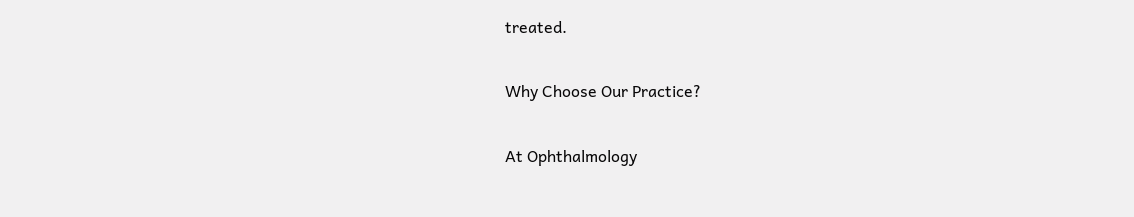treated.

Why Choose Our Practice?

At Ophthalmology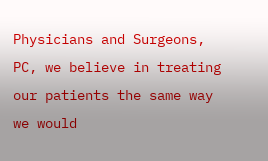Physicians and Surgeons, PC, we believe in treating our patients the same way we would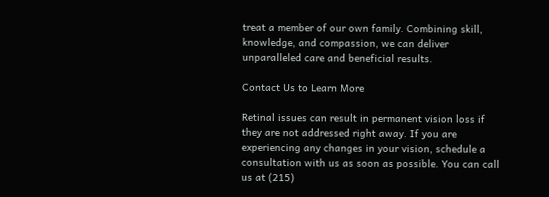treat a member of our own family. Combining skill, knowledge, and compassion, we can deliver unparalleled care and beneficial results.

Contact Us to Learn More

Retinal issues can result in permanent vision loss if they are not addressed right away. If you are experiencing any changes in your vision, schedule a consultation with us as soon as possible. You can call us at (215)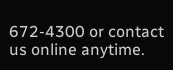672-4300 or contact us online anytime.